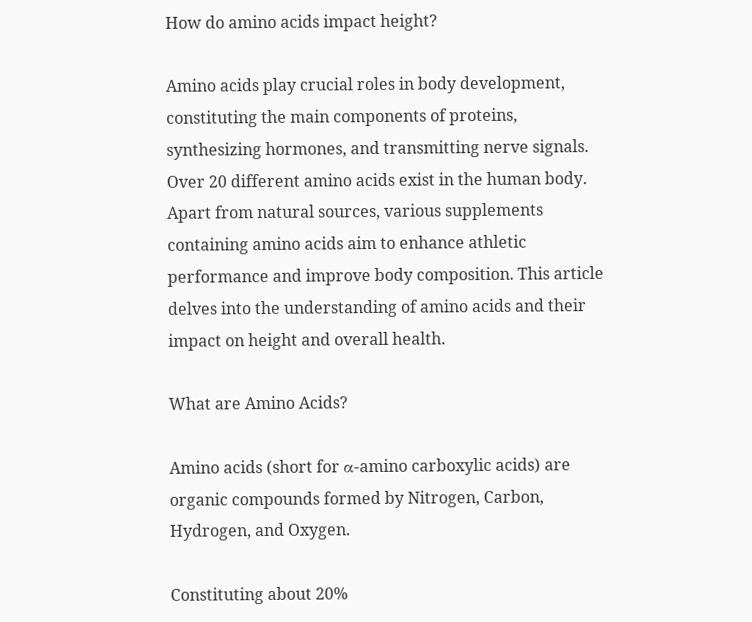How do amino acids impact height?

Amino acids play crucial roles in body development, constituting the main components of proteins, synthesizing hormones, and transmitting nerve signals. Over 20 different amino acids exist in the human body. Apart from natural sources, various supplements containing amino acids aim to enhance athletic performance and improve body composition. This article delves into the understanding of amino acids and their impact on height and overall health.

What are Amino Acids?

Amino acids (short for α-amino carboxylic acids) are organic compounds formed by Nitrogen, Carbon, Hydrogen, and Oxygen.

Constituting about 20%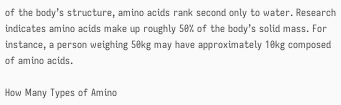of the body’s structure, amino acids rank second only to water. Research indicates amino acids make up roughly 50% of the body’s solid mass. For instance, a person weighing 50kg may have approximately 10kg composed of amino acids.

How Many Types of Amino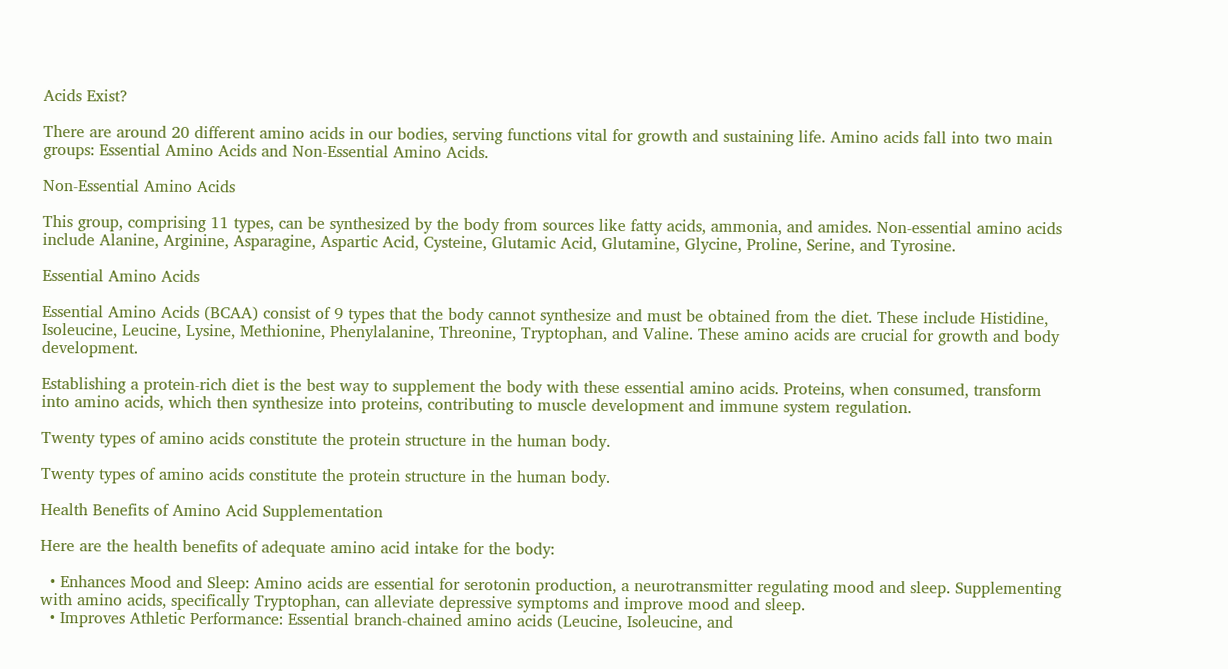Acids Exist?

There are around 20 different amino acids in our bodies, serving functions vital for growth and sustaining life. Amino acids fall into two main groups: Essential Amino Acids and Non-Essential Amino Acids.

Non-Essential Amino Acids

This group, comprising 11 types, can be synthesized by the body from sources like fatty acids, ammonia, and amides. Non-essential amino acids include Alanine, Arginine, Asparagine, Aspartic Acid, Cysteine, Glutamic Acid, Glutamine, Glycine, Proline, Serine, and Tyrosine.

Essential Amino Acids

Essential Amino Acids (BCAA) consist of 9 types that the body cannot synthesize and must be obtained from the diet. These include Histidine, Isoleucine, Leucine, Lysine, Methionine, Phenylalanine, Threonine, Tryptophan, and Valine. These amino acids are crucial for growth and body development.

Establishing a protein-rich diet is the best way to supplement the body with these essential amino acids. Proteins, when consumed, transform into amino acids, which then synthesize into proteins, contributing to muscle development and immune system regulation.

Twenty types of amino acids constitute the protein structure in the human body.

Twenty types of amino acids constitute the protein structure in the human body.

Health Benefits of Amino Acid Supplementation

Here are the health benefits of adequate amino acid intake for the body:

  • Enhances Mood and Sleep: Amino acids are essential for serotonin production, a neurotransmitter regulating mood and sleep. Supplementing with amino acids, specifically Tryptophan, can alleviate depressive symptoms and improve mood and sleep.
  • Improves Athletic Performance: Essential branch-chained amino acids (Leucine, Isoleucine, and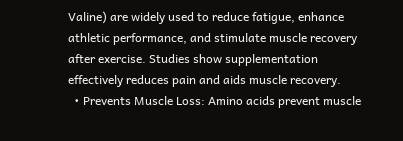Valine) are widely used to reduce fatigue, enhance athletic performance, and stimulate muscle recovery after exercise. Studies show supplementation effectively reduces pain and aids muscle recovery.
  • Prevents Muscle Loss: Amino acids prevent muscle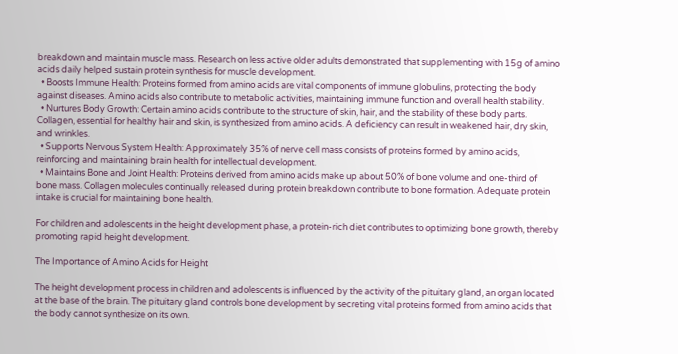breakdown and maintain muscle mass. Research on less active older adults demonstrated that supplementing with 15g of amino acids daily helped sustain protein synthesis for muscle development.
  • Boosts Immune Health: Proteins formed from amino acids are vital components of immune globulins, protecting the body against diseases. Amino acids also contribute to metabolic activities, maintaining immune function and overall health stability.
  • Nurtures Body Growth: Certain amino acids contribute to the structure of skin, hair, and the stability of these body parts. Collagen, essential for healthy hair and skin, is synthesized from amino acids. A deficiency can result in weakened hair, dry skin, and wrinkles.
  • Supports Nervous System Health: Approximately 35% of nerve cell mass consists of proteins formed by amino acids, reinforcing and maintaining brain health for intellectual development.
  • Maintains Bone and Joint Health: Proteins derived from amino acids make up about 50% of bone volume and one-third of bone mass. Collagen molecules continually released during protein breakdown contribute to bone formation. Adequate protein intake is crucial for maintaining bone health.

For children and adolescents in the height development phase, a protein-rich diet contributes to optimizing bone growth, thereby promoting rapid height development.

The Importance of Amino Acids for Height

The height development process in children and adolescents is influenced by the activity of the pituitary gland, an organ located at the base of the brain. The pituitary gland controls bone development by secreting vital proteins formed from amino acids that the body cannot synthesize on its own.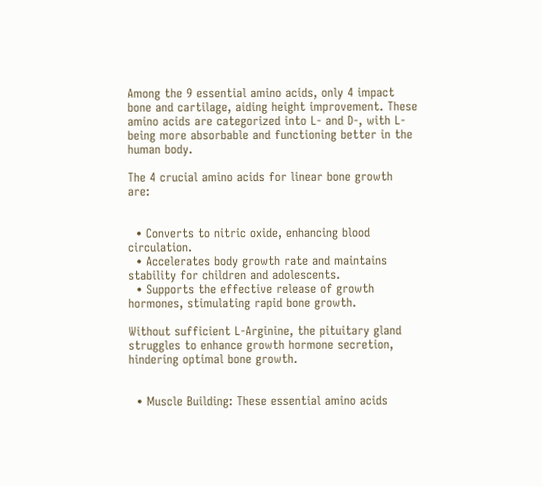Among the 9 essential amino acids, only 4 impact bone and cartilage, aiding height improvement. These amino acids are categorized into L- and D-, with L- being more absorbable and functioning better in the human body.

The 4 crucial amino acids for linear bone growth are:


  • Converts to nitric oxide, enhancing blood circulation.
  • Accelerates body growth rate and maintains stability for children and adolescents.
  • Supports the effective release of growth hormones, stimulating rapid bone growth.

Without sufficient L-Arginine, the pituitary gland struggles to enhance growth hormone secretion, hindering optimal bone growth.


  • Muscle Building: These essential amino acids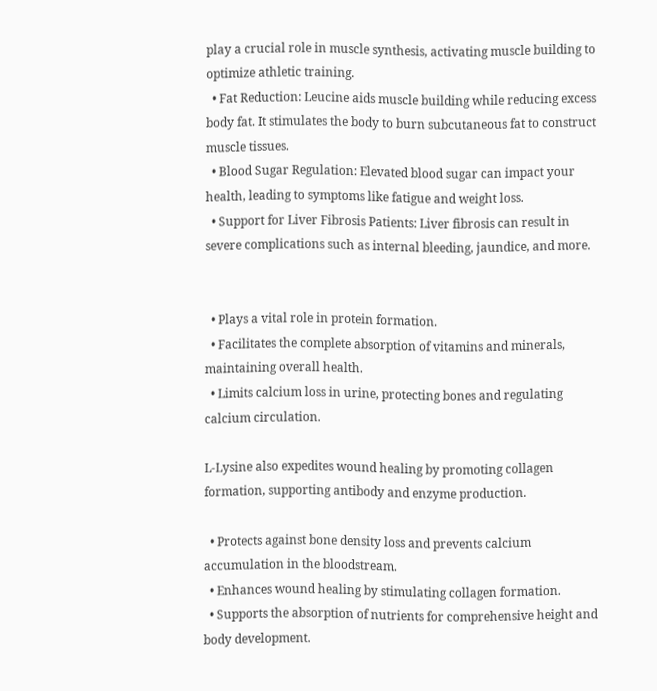play a crucial role in muscle synthesis, activating muscle building to optimize athletic training.
  • Fat Reduction: Leucine aids muscle building while reducing excess body fat. It stimulates the body to burn subcutaneous fat to construct muscle tissues.
  • Blood Sugar Regulation: Elevated blood sugar can impact your health, leading to symptoms like fatigue and weight loss.
  • Support for Liver Fibrosis Patients: Liver fibrosis can result in severe complications such as internal bleeding, jaundice, and more.


  • Plays a vital role in protein formation.
  • Facilitates the complete absorption of vitamins and minerals, maintaining overall health.
  • Limits calcium loss in urine, protecting bones and regulating calcium circulation.

L-Lysine also expedites wound healing by promoting collagen formation, supporting antibody and enzyme production.

  • Protects against bone density loss and prevents calcium accumulation in the bloodstream.
  • Enhances wound healing by stimulating collagen formation.
  • Supports the absorption of nutrients for comprehensive height and body development.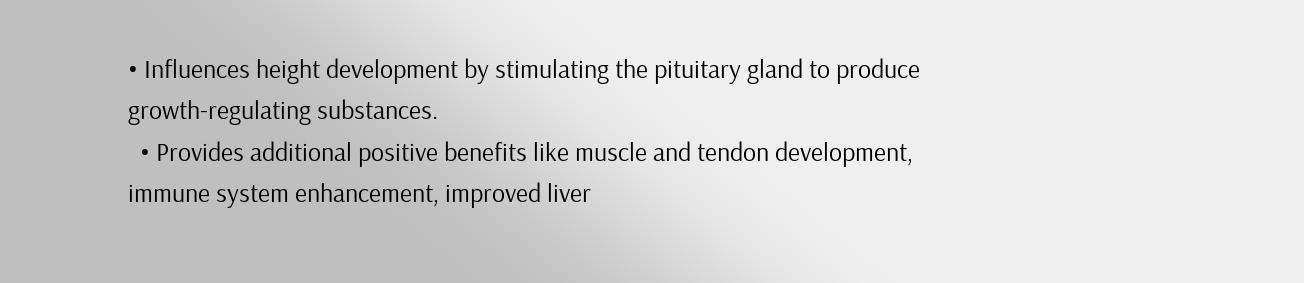• Influences height development by stimulating the pituitary gland to produce growth-regulating substances.
  • Provides additional positive benefits like muscle and tendon development, immune system enhancement, improved liver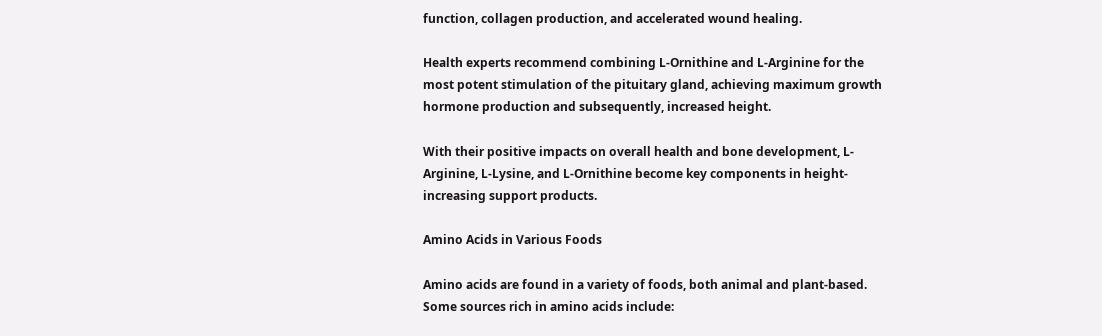function, collagen production, and accelerated wound healing.

Health experts recommend combining L-Ornithine and L-Arginine for the most potent stimulation of the pituitary gland, achieving maximum growth hormone production and subsequently, increased height.

With their positive impacts on overall health and bone development, L-Arginine, L-Lysine, and L-Ornithine become key components in height-increasing support products.

Amino Acids in Various Foods

Amino acids are found in a variety of foods, both animal and plant-based. Some sources rich in amino acids include: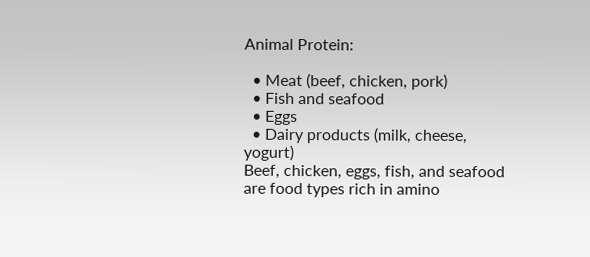Animal Protein:

  • Meat (beef, chicken, pork)
  • Fish and seafood
  • Eggs
  • Dairy products (milk, cheese, yogurt)
Beef, chicken, eggs, fish, and seafood are food types rich in amino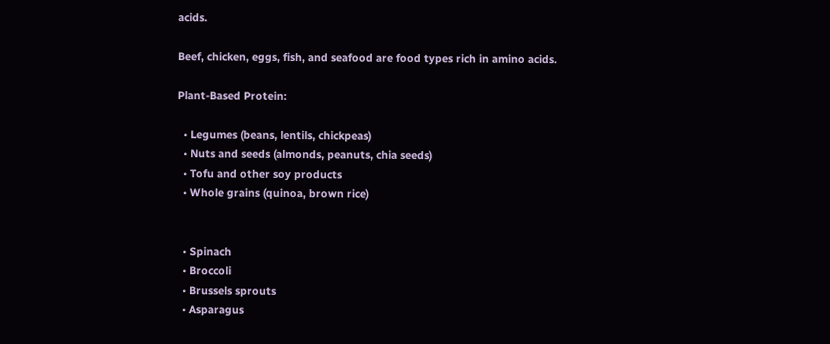acids.

Beef, chicken, eggs, fish, and seafood are food types rich in amino acids.

Plant-Based Protein:

  • Legumes (beans, lentils, chickpeas)
  • Nuts and seeds (almonds, peanuts, chia seeds)
  • Tofu and other soy products
  • Whole grains (quinoa, brown rice)


  • Spinach
  • Broccoli
  • Brussels sprouts
  • Asparagus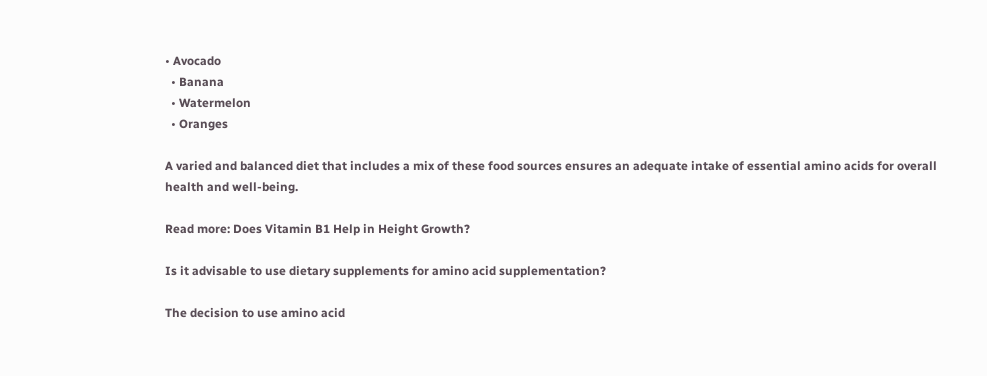• Avocado
  • Banana
  • Watermelon
  • Oranges

A varied and balanced diet that includes a mix of these food sources ensures an adequate intake of essential amino acids for overall health and well-being.

Read more: Does Vitamin B1 Help in Height Growth?

Is it advisable to use dietary supplements for amino acid supplementation?

The decision to use amino acid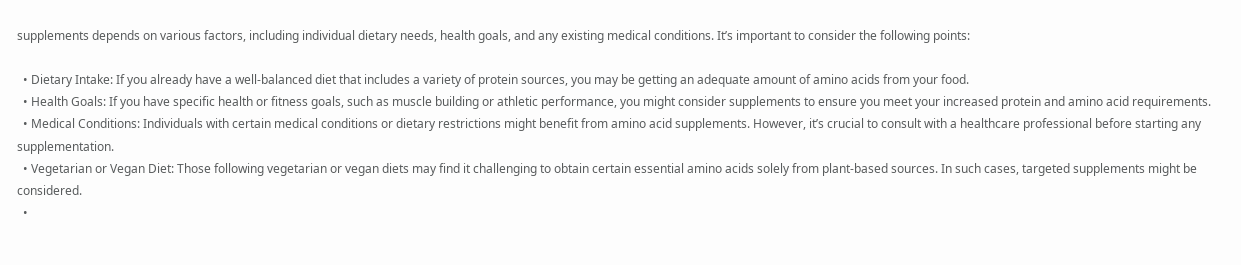supplements depends on various factors, including individual dietary needs, health goals, and any existing medical conditions. It’s important to consider the following points:

  • Dietary Intake: If you already have a well-balanced diet that includes a variety of protein sources, you may be getting an adequate amount of amino acids from your food.
  • Health Goals: If you have specific health or fitness goals, such as muscle building or athletic performance, you might consider supplements to ensure you meet your increased protein and amino acid requirements.
  • Medical Conditions: Individuals with certain medical conditions or dietary restrictions might benefit from amino acid supplements. However, it’s crucial to consult with a healthcare professional before starting any supplementation.
  • Vegetarian or Vegan Diet: Those following vegetarian or vegan diets may find it challenging to obtain certain essential amino acids solely from plant-based sources. In such cases, targeted supplements might be considered.
  •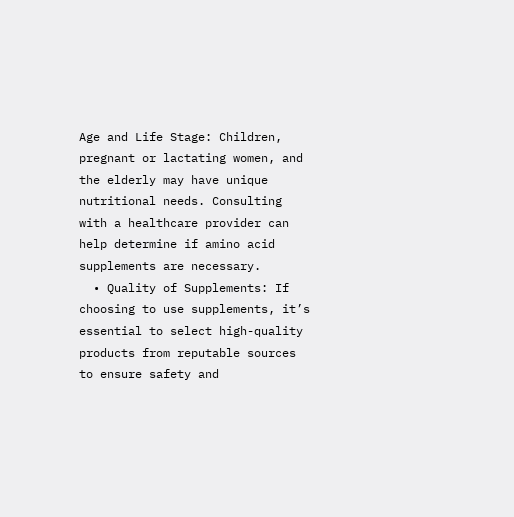Age and Life Stage: Children, pregnant or lactating women, and the elderly may have unique nutritional needs. Consulting with a healthcare provider can help determine if amino acid supplements are necessary.
  • Quality of Supplements: If choosing to use supplements, it’s essential to select high-quality products from reputable sources to ensure safety and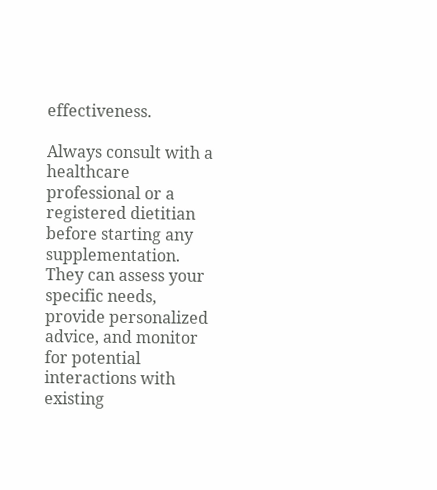effectiveness.

Always consult with a healthcare professional or a registered dietitian before starting any supplementation. They can assess your specific needs, provide personalized advice, and monitor for potential interactions with existing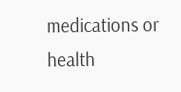medications or health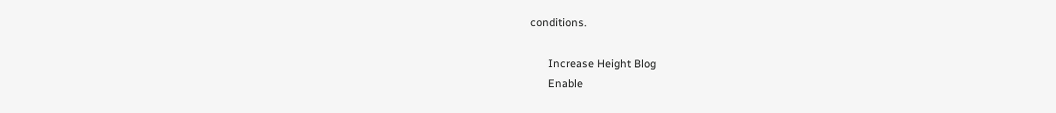conditions.

      Increase Height Blog
      Enable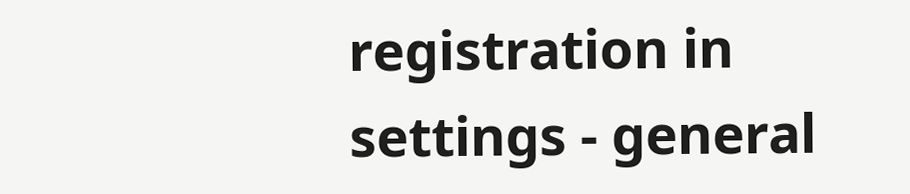registration in settings - general